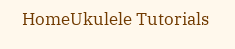HomeUkulele Tutorials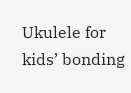Ukulele for kids’ bonding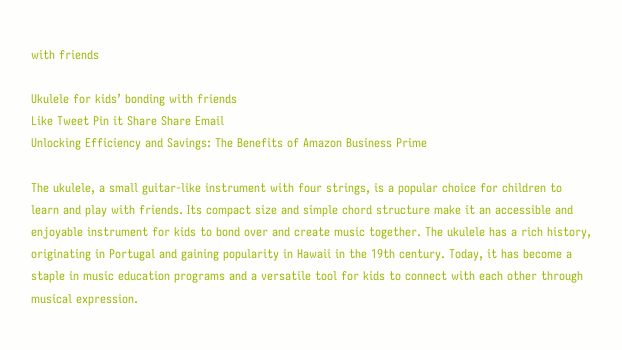with friends

Ukulele for kids’ bonding with friends
Like Tweet Pin it Share Share Email
Unlocking Efficiency and Savings: The Benefits of Amazon Business Prime

The ukulele, a small guitar-like instrument with four strings, is a popular choice for children to learn and play with friends. Its compact size and simple chord structure make it an accessible and enjoyable instrument for kids to bond over and create music together. The ukulele has a rich history, originating in Portugal and gaining popularity in Hawaii in the 19th century. Today, it has become a staple in music education programs and a versatile tool for kids to connect with each other through musical expression.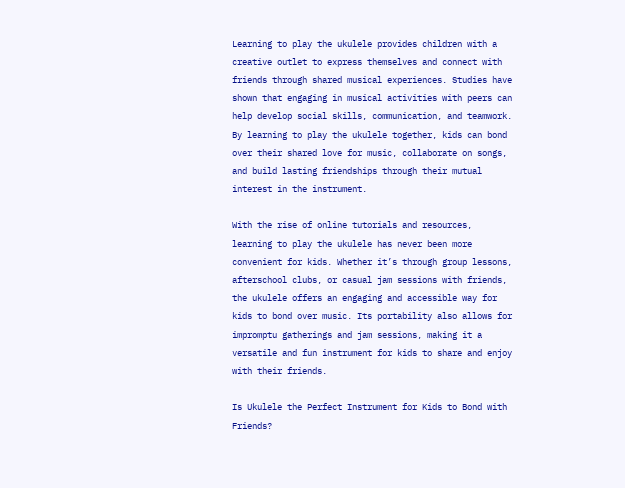Learning to play the ukulele provides children with a creative outlet to express themselves and connect with friends through shared musical experiences. Studies have shown that engaging in musical activities with peers can help develop social skills, communication, and teamwork. By learning to play the ukulele together, kids can bond over their shared love for music, collaborate on songs, and build lasting friendships through their mutual interest in the instrument.

With the rise of online tutorials and resources, learning to play the ukulele has never been more convenient for kids. Whether it’s through group lessons, afterschool clubs, or casual jam sessions with friends, the ukulele offers an engaging and accessible way for kids to bond over music. Its portability also allows for impromptu gatherings and jam sessions, making it a versatile and fun instrument for kids to share and enjoy with their friends.

Is Ukulele the Perfect Instrument for Kids to Bond with Friends?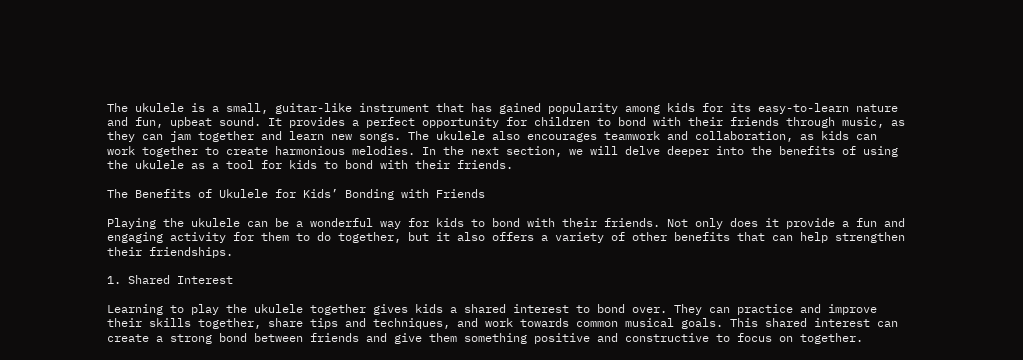The ukulele is a small, guitar-like instrument that has gained popularity among kids for its easy-to-learn nature and fun, upbeat sound. It provides a perfect opportunity for children to bond with their friends through music, as they can jam together and learn new songs. The ukulele also encourages teamwork and collaboration, as kids can work together to create harmonious melodies. In the next section, we will delve deeper into the benefits of using the ukulele as a tool for kids to bond with their friends.

The Benefits of Ukulele for Kids’ Bonding with Friends

Playing the ukulele can be a wonderful way for kids to bond with their friends. Not only does it provide a fun and engaging activity for them to do together, but it also offers a variety of other benefits that can help strengthen their friendships.

1. Shared Interest

Learning to play the ukulele together gives kids a shared interest to bond over. They can practice and improve their skills together, share tips and techniques, and work towards common musical goals. This shared interest can create a strong bond between friends and give them something positive and constructive to focus on together.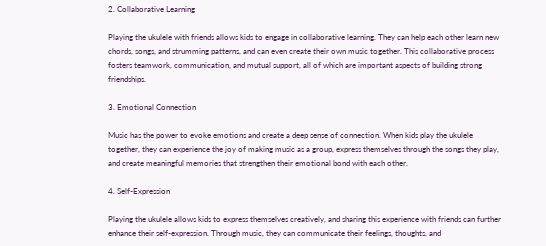2. Collaborative Learning

Playing the ukulele with friends allows kids to engage in collaborative learning. They can help each other learn new chords, songs, and strumming patterns, and can even create their own music together. This collaborative process fosters teamwork, communication, and mutual support, all of which are important aspects of building strong friendships.

3. Emotional Connection

Music has the power to evoke emotions and create a deep sense of connection. When kids play the ukulele together, they can experience the joy of making music as a group, express themselves through the songs they play, and create meaningful memories that strengthen their emotional bond with each other.

4. Self-Expression

Playing the ukulele allows kids to express themselves creatively, and sharing this experience with friends can further enhance their self-expression. Through music, they can communicate their feelings, thoughts, and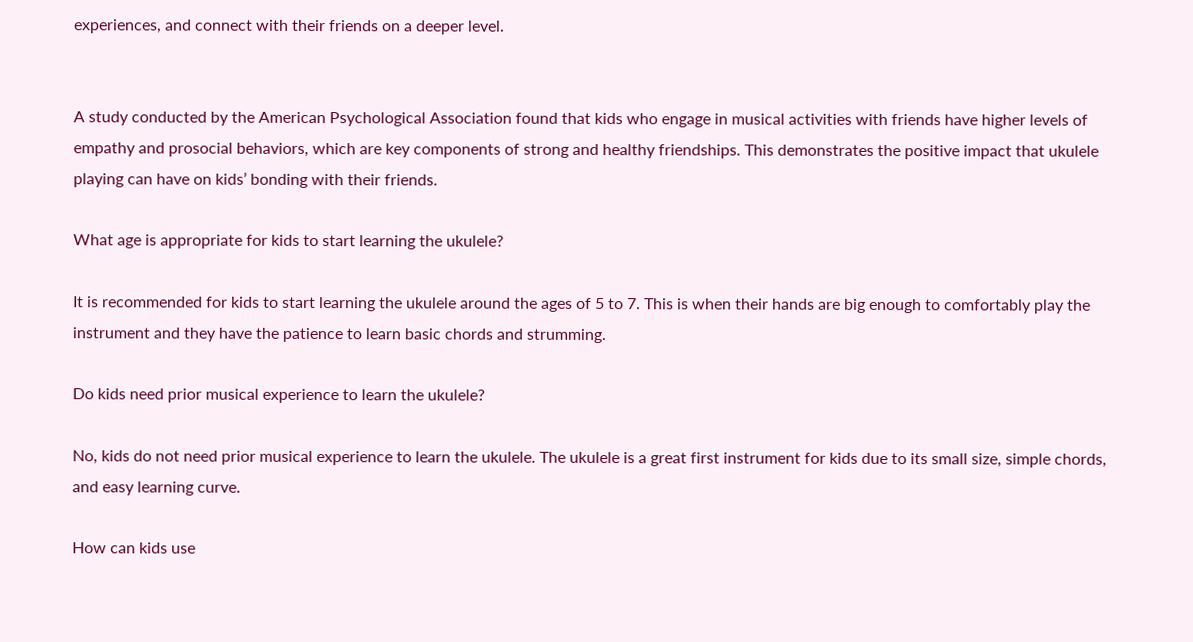experiences, and connect with their friends on a deeper level.


A study conducted by the American Psychological Association found that kids who engage in musical activities with friends have higher levels of empathy and prosocial behaviors, which are key components of strong and healthy friendships. This demonstrates the positive impact that ukulele playing can have on kids’ bonding with their friends.

What age is appropriate for kids to start learning the ukulele?

It is recommended for kids to start learning the ukulele around the ages of 5 to 7. This is when their hands are big enough to comfortably play the instrument and they have the patience to learn basic chords and strumming.

Do kids need prior musical experience to learn the ukulele?

No, kids do not need prior musical experience to learn the ukulele. The ukulele is a great first instrument for kids due to its small size, simple chords, and easy learning curve.

How can kids use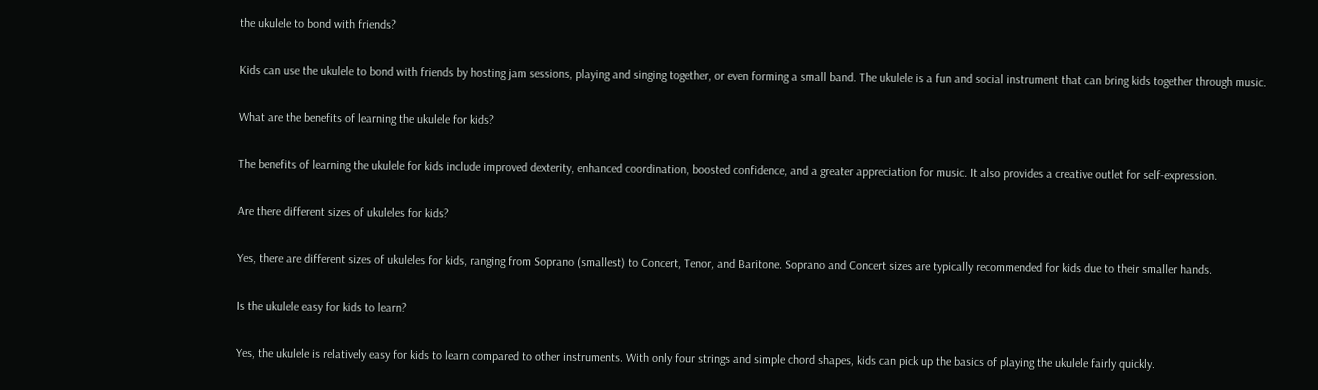the ukulele to bond with friends?

Kids can use the ukulele to bond with friends by hosting jam sessions, playing and singing together, or even forming a small band. The ukulele is a fun and social instrument that can bring kids together through music.

What are the benefits of learning the ukulele for kids?

The benefits of learning the ukulele for kids include improved dexterity, enhanced coordination, boosted confidence, and a greater appreciation for music. It also provides a creative outlet for self-expression.

Are there different sizes of ukuleles for kids?

Yes, there are different sizes of ukuleles for kids, ranging from Soprano (smallest) to Concert, Tenor, and Baritone. Soprano and Concert sizes are typically recommended for kids due to their smaller hands.

Is the ukulele easy for kids to learn?

Yes, the ukulele is relatively easy for kids to learn compared to other instruments. With only four strings and simple chord shapes, kids can pick up the basics of playing the ukulele fairly quickly.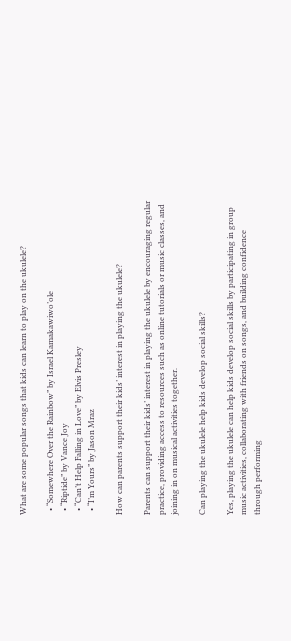What are some popular songs that kids can learn to play on the ukulele?

  • “Somewhere Over the Rainbow” by Israel Kamakawiwo’ole
  • “Riptide” by Vance Joy
  • “Can’t Help Falling in Love” by Elvis Presley
  • “I’m Yours” by Jason Mraz

How can parents support their kids’ interest in playing the ukulele?

Parents can support their kids’ interest in playing the ukulele by encouraging regular practice, providing access to resources such as online tutorials or music classes, and joining in on musical activities together.

Can playing the ukulele help kids develop social skills?

Yes, playing the ukulele can help kids develop social skills by participating in group music activities, collaborating with friends on songs, and building confidence through performing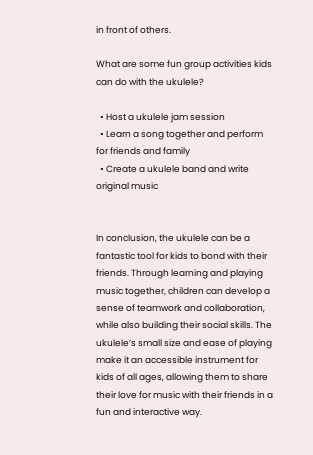in front of others.

What are some fun group activities kids can do with the ukulele?

  • Host a ukulele jam session
  • Learn a song together and perform for friends and family
  • Create a ukulele band and write original music


In conclusion, the ukulele can be a fantastic tool for kids to bond with their friends. Through learning and playing music together, children can develop a sense of teamwork and collaboration, while also building their social skills. The ukulele’s small size and ease of playing make it an accessible instrument for kids of all ages, allowing them to share their love for music with their friends in a fun and interactive way.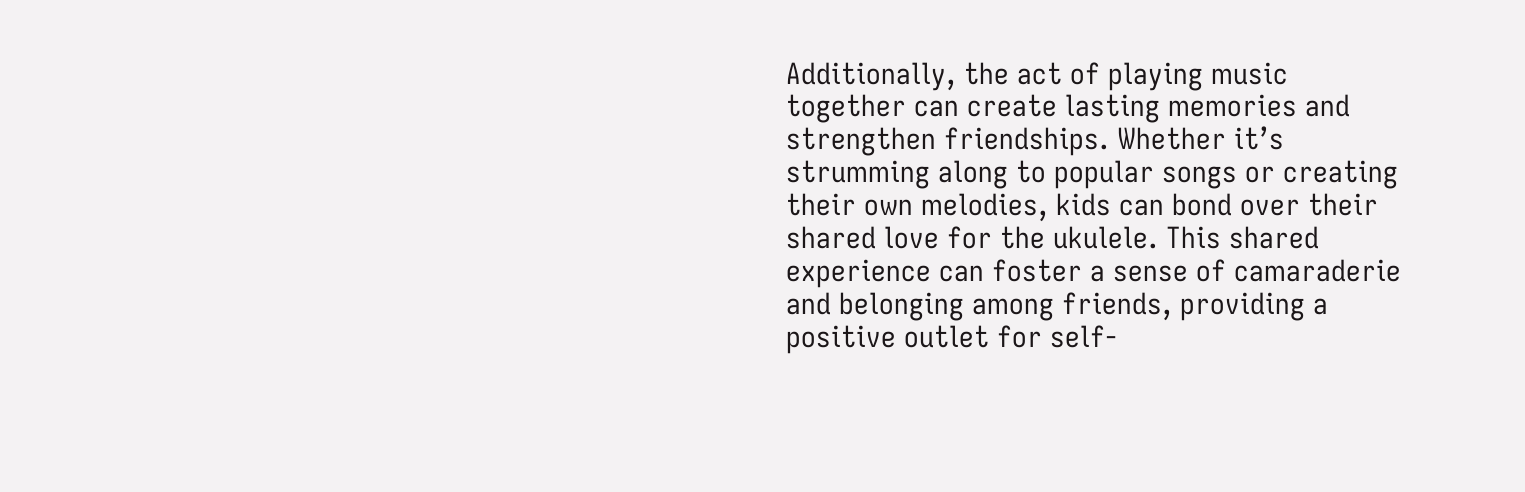Additionally, the act of playing music together can create lasting memories and strengthen friendships. Whether it’s strumming along to popular songs or creating their own melodies, kids can bond over their shared love for the ukulele. This shared experience can foster a sense of camaraderie and belonging among friends, providing a positive outlet for self-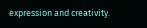expression and creativity.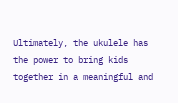Ultimately, the ukulele has the power to bring kids together in a meaningful and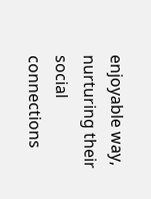enjoyable way, nurturing their social connections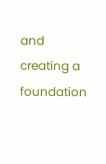and creating a foundation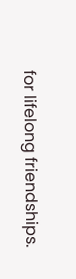for lifelong friendships.